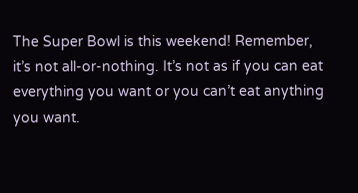The Super Bowl is this weekend! Remember, it’s not all-or-nothing. It’s not as if you can eat everything you want or you can’t eat anything you want.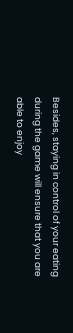Besides, staying in control of your eating during the game will ensure that you are able to enjoy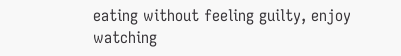eating without feeling guilty, enjoy watching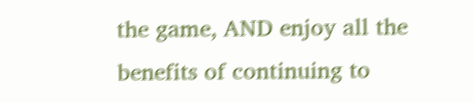the game, AND enjoy all the benefits of continuing to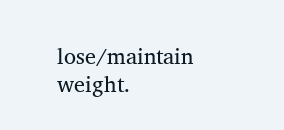lose/maintain weight.